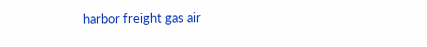harbor freight gas air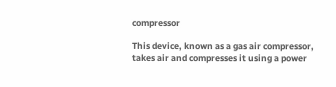compressor

This device, known as a gas air compressor, takes air and compresses it using a power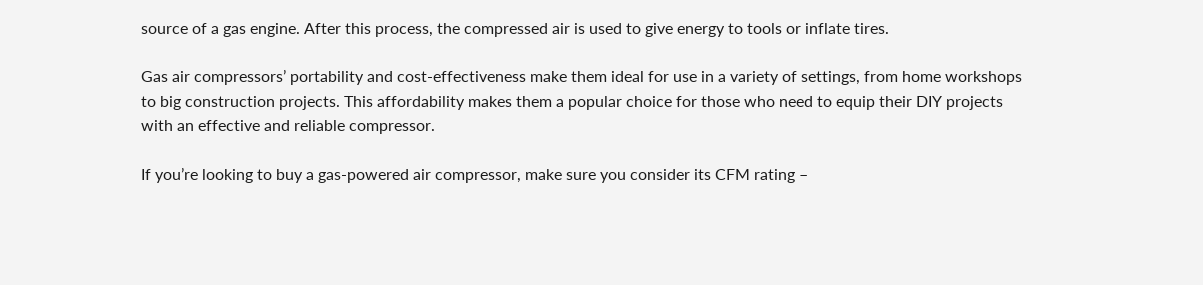source of a gas engine. After this process, the compressed air is used to give energy to tools or inflate tires.

Gas air compressors’ portability and cost-effectiveness make them ideal for use in a variety of settings, from home workshops to big construction projects. This affordability makes them a popular choice for those who need to equip their DIY projects with an effective and reliable compressor.

If you’re looking to buy a gas-powered air compressor, make sure you consider its CFM rating –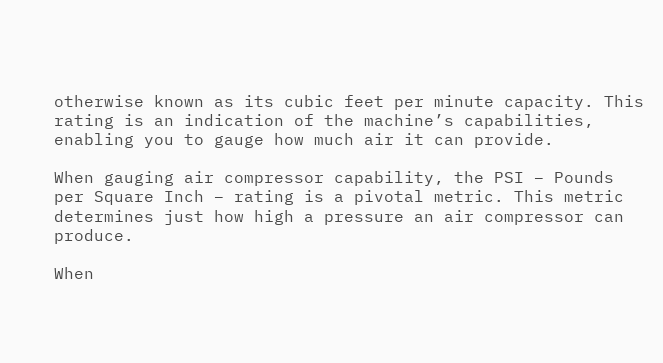otherwise known as its cubic feet per minute capacity. This rating is an indication of the machine’s capabilities, enabling you to gauge how much air it can provide.

When gauging air compressor capability, the PSI – Pounds per Square Inch – rating is a pivotal metric. This metric determines just how high a pressure an air compressor can produce.

When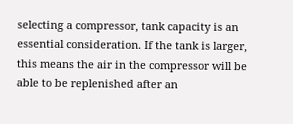selecting a compressor, tank capacity is an essential consideration. If the tank is larger, this means the air in the compressor will be able to be replenished after an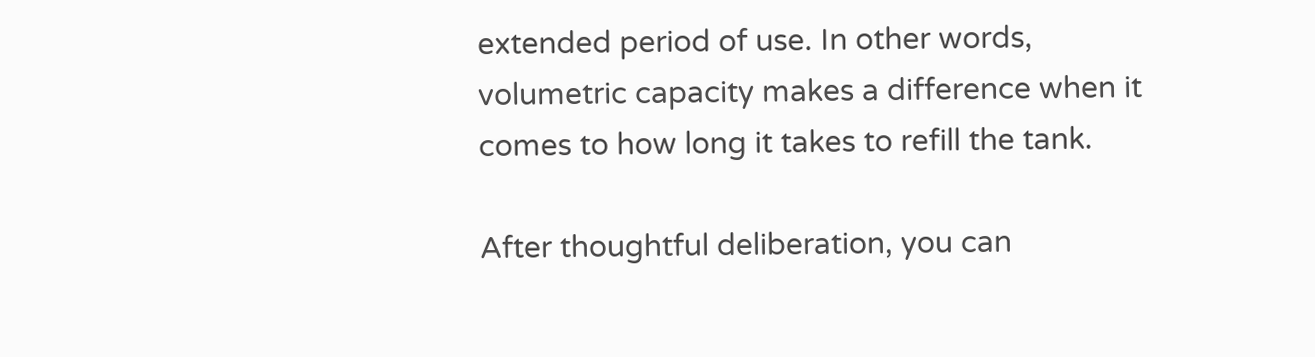extended period of use. In other words, volumetric capacity makes a difference when it comes to how long it takes to refill the tank.

After thoughtful deliberation, you can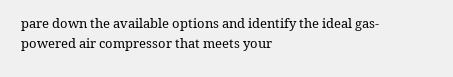pare down the available options and identify the ideal gas-powered air compressor that meets your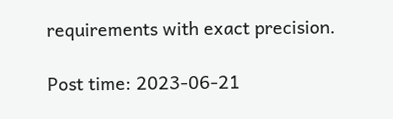requirements with exact precision.

Post time: 2023-06-21